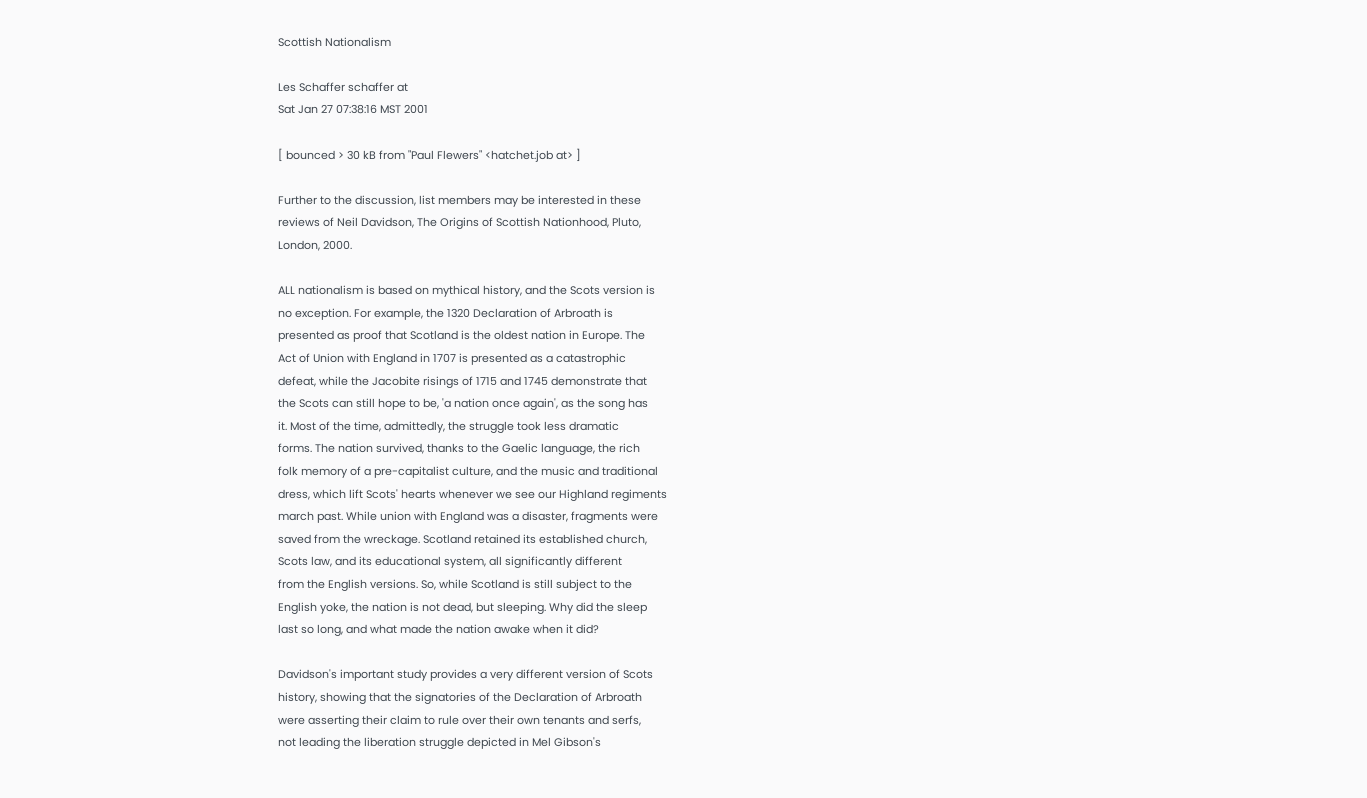Scottish Nationalism

Les Schaffer schaffer at
Sat Jan 27 07:38:16 MST 2001

[ bounced > 30 kB from "Paul Flewers" <hatchet.job at> ]

Further to the discussion, list members may be interested in these
reviews of Neil Davidson, The Origins of Scottish Nationhood, Pluto,
London, 2000.

ALL nationalism is based on mythical history, and the Scots version is
no exception. For example, the 1320 Declaration of Arbroath is
presented as proof that Scotland is the oldest nation in Europe. The
Act of Union with England in 1707 is presented as a catastrophic
defeat, while the Jacobite risings of 1715 and 1745 demonstrate that
the Scots can still hope to be, 'a nation once again', as the song has
it. Most of the time, admittedly, the struggle took less dramatic
forms. The nation survived, thanks to the Gaelic language, the rich
folk memory of a pre-capitalist culture, and the music and traditional
dress, which lift Scots' hearts whenever we see our Highland regiments
march past. While union with England was a disaster, fragments were
saved from the wreckage. Scotland retained its established church,
Scots law, and its educational system, all significantly different
from the English versions. So, while Scotland is still subject to the
English yoke, the nation is not dead, but sleeping. Why did the sleep
last so long, and what made the nation awake when it did?

Davidson's important study provides a very different version of Scots
history, showing that the signatories of the Declaration of Arbroath
were asserting their claim to rule over their own tenants and serfs,
not leading the liberation struggle depicted in Mel Gibson's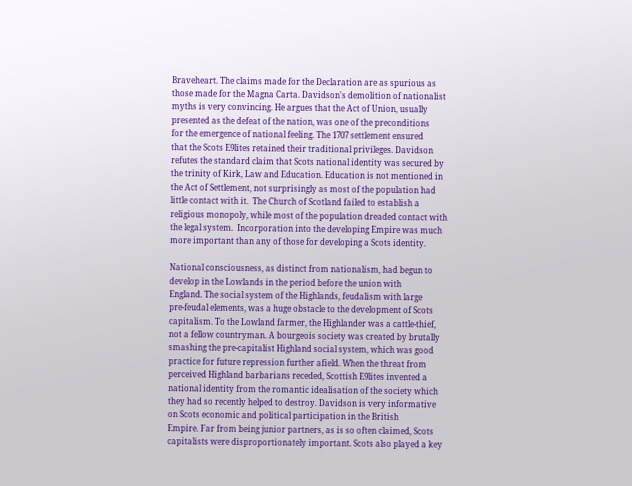Braveheart. The claims made for the Declaration are as spurious as
those made for the Magna Carta. Davidson's demolition of nationalist
myths is very convincing. He argues that the Act of Union, usually
presented as the defeat of the nation, was one of the preconditions
for the emergence of national feeling. The 1707 settlement ensured
that the Scots E9lites retained their traditional privileges. Davidson
refutes the standard claim that Scots national identity was secured by
the trinity of Kirk, Law and Education. Education is not mentioned in
the Act of Settlement, not surprisingly as most of the population had
little contact with it.  The Church of Scotland failed to establish a
religious monopoly, while most of the population dreaded contact with
the legal system.  Incorporation into the developing Empire was much
more important than any of those for developing a Scots identity.

National consciousness, as distinct from nationalism, had begun to
develop in the Lowlands in the period before the union with
England. The social system of the Highlands, feudalism with large
pre-feudal elements, was a huge obstacle to the development of Scots
capitalism. To the Lowland farmer, the Highlander was a cattle-thief,
not a fellow countryman. A bourgeois society was created by brutally
smashing the pre-capitalist Highland social system, which was good
practice for future repression further afield. When the threat from
perceived Highland barbarians receded, Scottish E9lites invented a
national identity from the romantic idealisation of the society which
they had so recently helped to destroy. Davidson is very informative
on Scots economic and political participation in the British
Empire. Far from being junior partners, as is so often claimed, Scots
capitalists were disproportionately important. Scots also played a key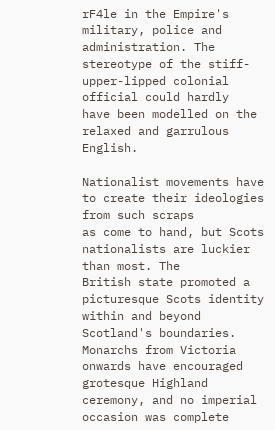rF4le in the Empire's military, police and administration. The
stereotype of the stiff-upper-lipped colonial official could hardly
have been modelled on the relaxed and garrulous English.

Nationalist movements have to create their ideologies from such scraps
as come to hand, but Scots nationalists are luckier than most. The
British state promoted a picturesque Scots identity within and beyond
Scotland's boundaries. Monarchs from Victoria onwards have encouraged
grotesque Highland ceremony, and no imperial occasion was complete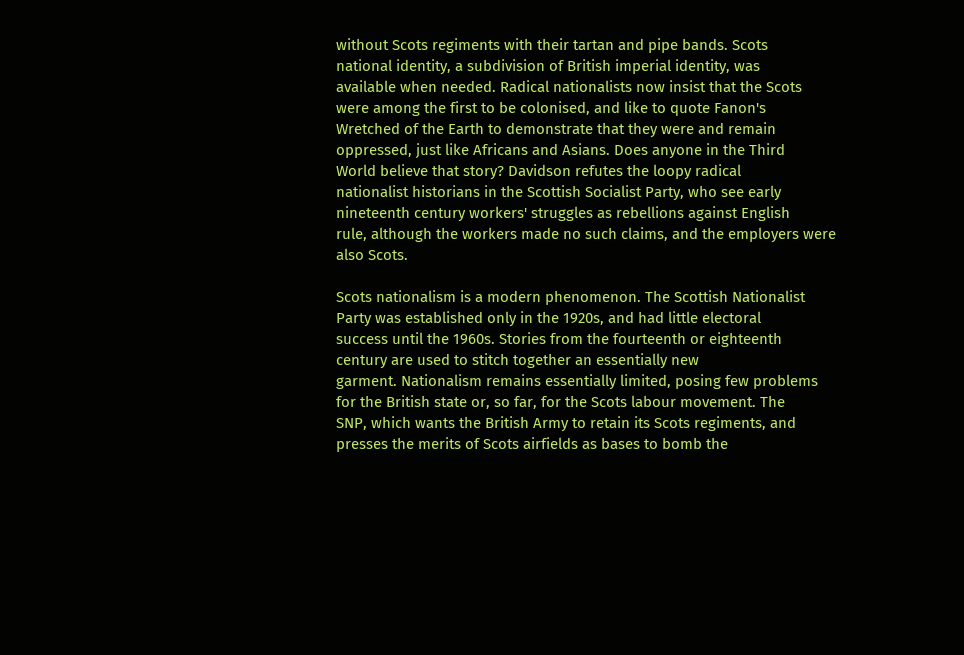without Scots regiments with their tartan and pipe bands. Scots
national identity, a subdivision of British imperial identity, was
available when needed. Radical nationalists now insist that the Scots
were among the first to be colonised, and like to quote Fanon's
Wretched of the Earth to demonstrate that they were and remain
oppressed, just like Africans and Asians. Does anyone in the Third
World believe that story? Davidson refutes the loopy radical
nationalist historians in the Scottish Socialist Party, who see early
nineteenth century workers' struggles as rebellions against English
rule, although the workers made no such claims, and the employers were
also Scots.

Scots nationalism is a modern phenomenon. The Scottish Nationalist
Party was established only in the 1920s, and had little electoral
success until the 1960s. Stories from the fourteenth or eighteenth
century are used to stitch together an essentially new
garment. Nationalism remains essentially limited, posing few problems
for the British state or, so far, for the Scots labour movement. The
SNP, which wants the British Army to retain its Scots regiments, and
presses the merits of Scots airfields as bases to bomb the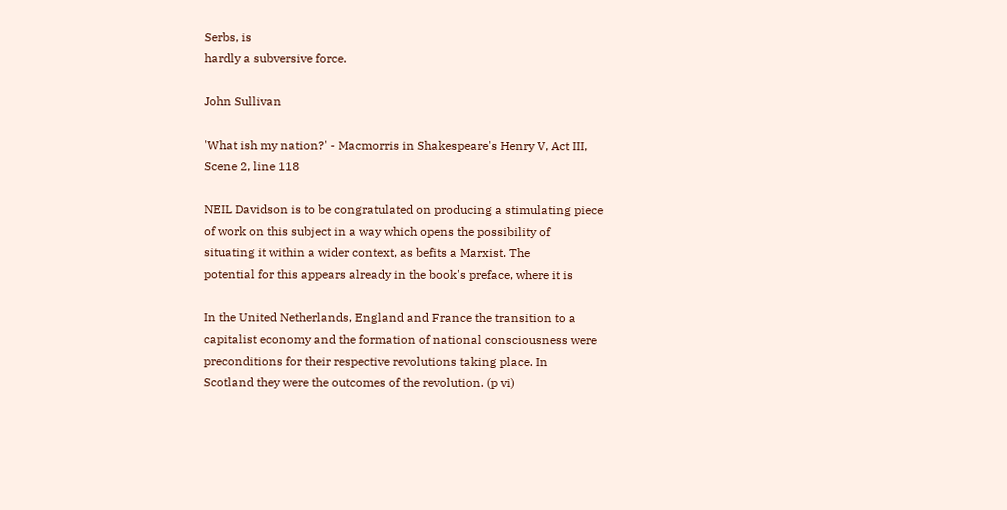Serbs, is
hardly a subversive force.

John Sullivan

'What ish my nation?' - Macmorris in Shakespeare's Henry V, Act III,
Scene 2, line 118

NEIL Davidson is to be congratulated on producing a stimulating piece
of work on this subject in a way which opens the possibility of
situating it within a wider context, as befits a Marxist. The
potential for this appears already in the book's preface, where it is

In the United Netherlands, England and France the transition to a
capitalist economy and the formation of national consciousness were
preconditions for their respective revolutions taking place. In
Scotland they were the outcomes of the revolution. (p vi)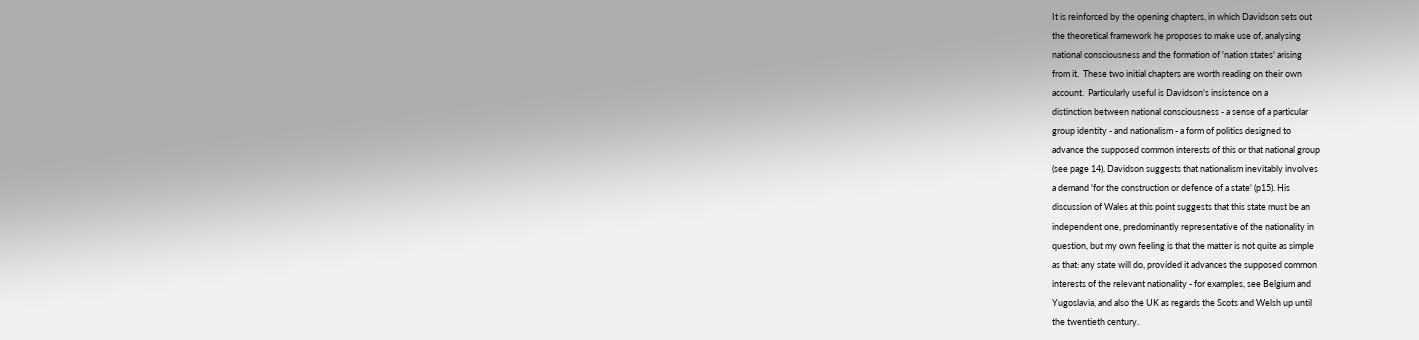It is reinforced by the opening chapters, in which Davidson sets out
the theoretical framework he proposes to make use of, analysing
national consciousness and the formation of 'nation states' arising
from it.  These two initial chapters are worth reading on their own
account.  Particularly useful is Davidson's insistence on a
distinction between national consciousness - a sense of a particular
group identity - and nationalism - a form of politics designed to
advance the supposed common interests of this or that national group
(see page 14). Davidson suggests that nationalism inevitably involves
a demand 'for the construction or defence of a state' (p15). His
discussion of Wales at this point suggests that this state must be an
independent one, predominantly representative of the nationality in
question, but my own feeling is that the matter is not quite as simple
as that: any state will do, provided it advances the supposed common
interests of the relevant nationality - for examples, see Belgium and
Yugoslavia, and also the UK as regards the Scots and Welsh up until
the twentieth century.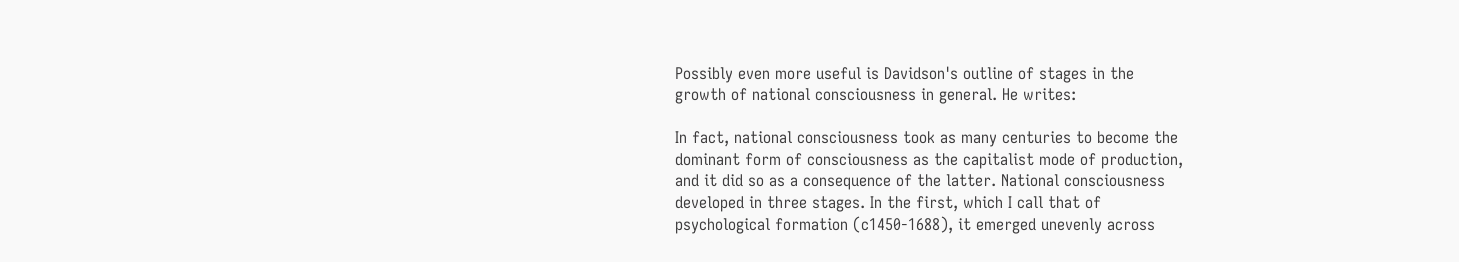Possibly even more useful is Davidson's outline of stages in the
growth of national consciousness in general. He writes:

In fact, national consciousness took as many centuries to become the
dominant form of consciousness as the capitalist mode of production,
and it did so as a consequence of the latter. National consciousness
developed in three stages. In the first, which I call that of
psychological formation (c1450-1688), it emerged unevenly across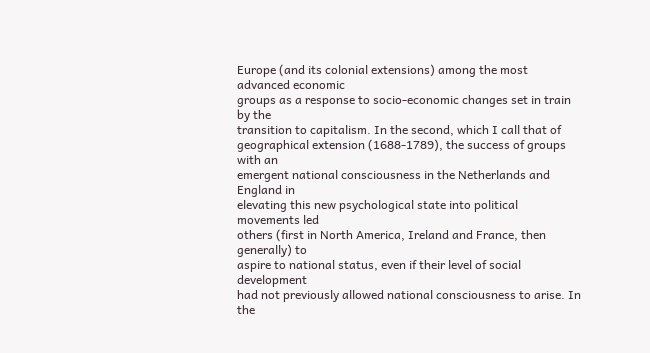Europe (and its colonial extensions) among the most advanced economic
groups as a response to socio-economic changes set in train by the
transition to capitalism. In the second, which I call that of
geographical extension (1688-1789), the success of groups with an
emergent national consciousness in the Netherlands and England in
elevating this new psychological state into political movements led
others (first in North America, Ireland and France, then generally) to
aspire to national status, even if their level of social development
had not previously allowed national consciousness to arise. In the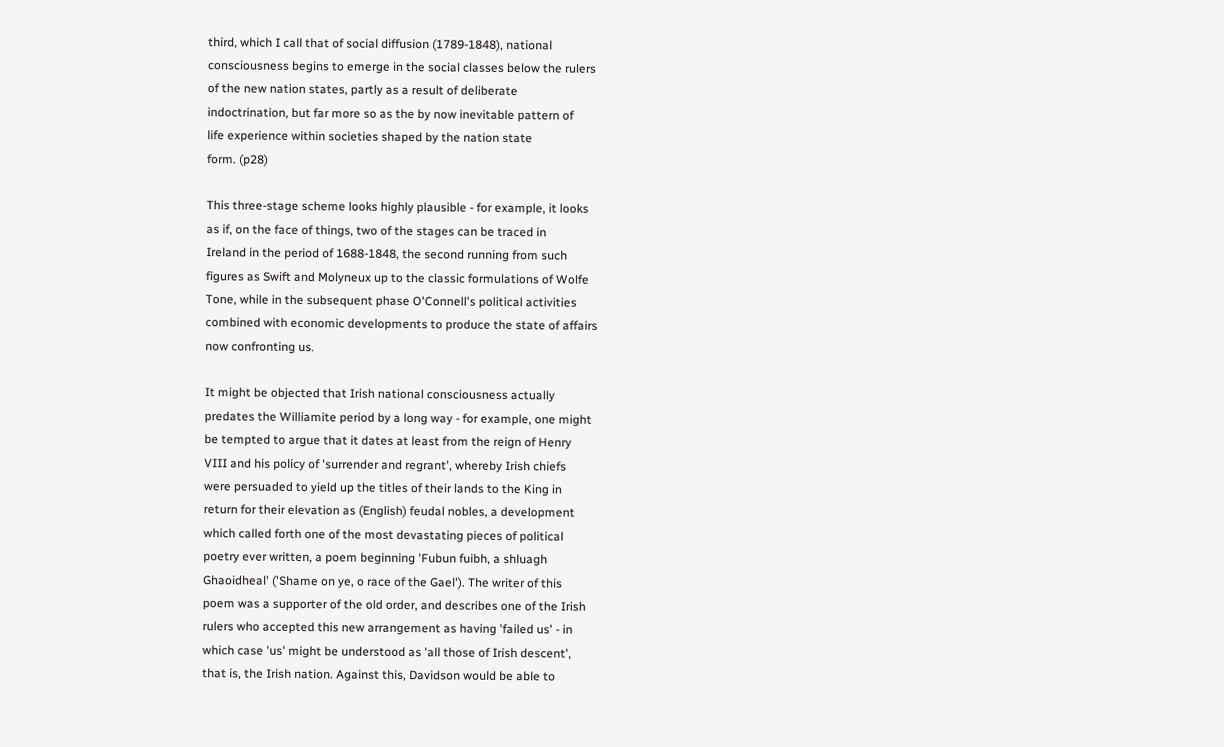third, which I call that of social diffusion (1789-1848), national
consciousness begins to emerge in the social classes below the rulers
of the new nation states, partly as a result of deliberate
indoctrination, but far more so as the by now inevitable pattern of
life experience within societies shaped by the nation state
form. (p28)

This three-stage scheme looks highly plausible - for example, it looks
as if, on the face of things, two of the stages can be traced in
Ireland in the period of 1688-1848, the second running from such
figures as Swift and Molyneux up to the classic formulations of Wolfe
Tone, while in the subsequent phase O'Connell's political activities
combined with economic developments to produce the state of affairs
now confronting us.

It might be objected that Irish national consciousness actually
predates the Williamite period by a long way - for example, one might
be tempted to argue that it dates at least from the reign of Henry
VIII and his policy of 'surrender and regrant', whereby Irish chiefs
were persuaded to yield up the titles of their lands to the King in
return for their elevation as (English) feudal nobles, a development
which called forth one of the most devastating pieces of political
poetry ever written, a poem beginning 'Fubun fuibh, a shluagh
Ghaoidheal' ('Shame on ye, o race of the Gael'). The writer of this
poem was a supporter of the old order, and describes one of the Irish
rulers who accepted this new arrangement as having 'failed us' - in
which case 'us' might be understood as 'all those of Irish descent',
that is, the Irish nation. Against this, Davidson would be able to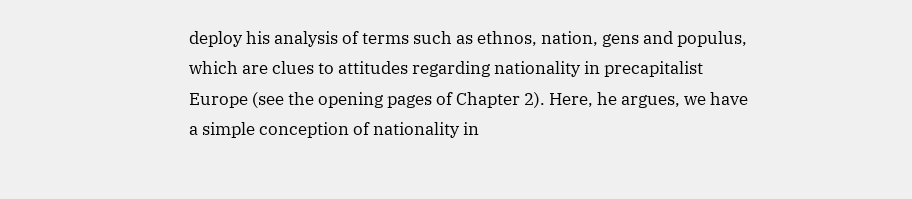deploy his analysis of terms such as ethnos, nation, gens and populus,
which are clues to attitudes regarding nationality in precapitalist
Europe (see the opening pages of Chapter 2). Here, he argues, we have
a simple conception of nationality in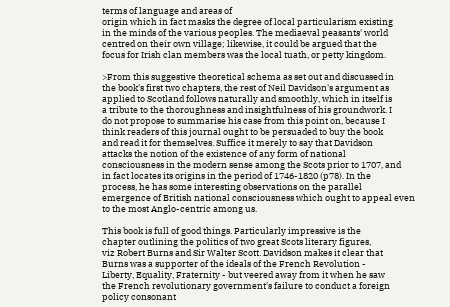terms of language and areas of
origin which in fact masks the degree of local particularism existing
in the minds of the various peoples. The mediaeval peasants' world
centred on their own village; likewise, it could be argued that the
focus for Irish clan members was the local tuath, or petty kingdom.

>From this suggestive theoretical schema as set out and discussed in
the book's first two chapters, the rest of Neil Davidson's argument as
applied to Scotland follows naturally and smoothly, which in itself is
a tribute to the thoroughness and insightfulness of his groundwork. I
do not propose to summarise his case from this point on, because I
think readers of this journal ought to be persuaded to buy the book
and read it for themselves. Suffice it merely to say that Davidson
attacks the notion of the existence of any form of national
consciousness in the modern sense among the Scots prior to 1707, and
in fact locates its origins in the period of 1746-1820 (p78). In the
process, he has some interesting observations on the parallel
emergence of British national consciousness which ought to appeal even
to the most Anglo-centric among us.

This book is full of good things. Particularly impressive is the
chapter outlining the politics of two great Scots literary figures,
viz Robert Burns and Sir Walter Scott. Davidson makes it clear that
Burns was a supporter of the ideals of the French Revolution -
Liberty, Equality, Fraternity - but veered away from it when he saw
the French revolutionary government's failure to conduct a foreign
policy consonant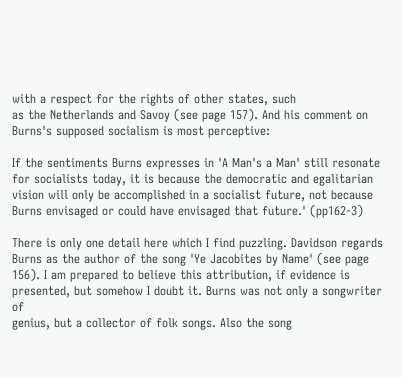with a respect for the rights of other states, such
as the Netherlands and Savoy (see page 157). And his comment on
Burns's supposed socialism is most perceptive:

If the sentiments Burns expresses in 'A Man's a Man' still resonate
for socialists today, it is because the democratic and egalitarian
vision will only be accomplished in a socialist future, not because
Burns envisaged or could have envisaged that future.' (pp162-3)

There is only one detail here which I find puzzling. Davidson regards
Burns as the author of the song 'Ye Jacobites by Name' (see page
156). I am prepared to believe this attribution, if evidence is
presented, but somehow I doubt it. Burns was not only a songwriter of
genius, but a collector of folk songs. Also the song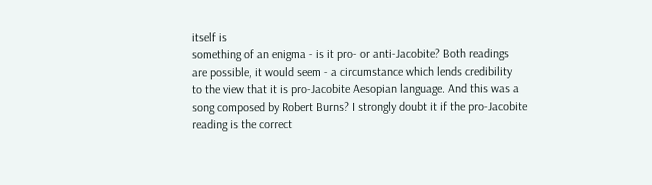itself is
something of an enigma - is it pro- or anti-Jacobite? Both readings
are possible, it would seem - a circumstance which lends credibility
to the view that it is pro-Jacobite Aesopian language. And this was a
song composed by Robert Burns? I strongly doubt it if the pro-Jacobite
reading is the correct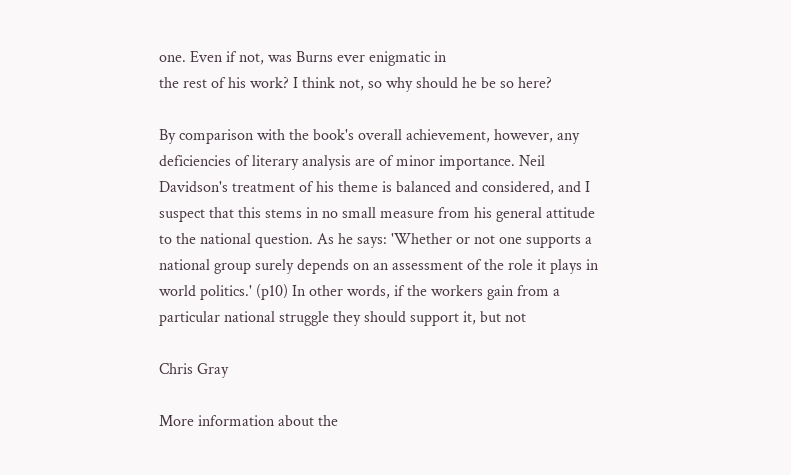one. Even if not, was Burns ever enigmatic in
the rest of his work? I think not, so why should he be so here?

By comparison with the book's overall achievement, however, any
deficiencies of literary analysis are of minor importance. Neil
Davidson's treatment of his theme is balanced and considered, and I
suspect that this stems in no small measure from his general attitude
to the national question. As he says: 'Whether or not one supports a
national group surely depends on an assessment of the role it plays in
world politics.' (p10) In other words, if the workers gain from a
particular national struggle they should support it, but not

Chris Gray

More information about the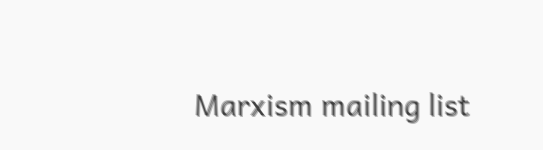Marxism mailing list